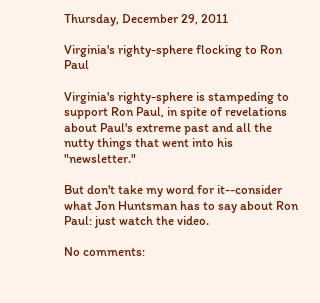Thursday, December 29, 2011

Virginia's righty-sphere flocking to Ron Paul

Virginia's righty-sphere is stampeding to support Ron Paul, in spite of revelations about Paul's extreme past and all the nutty things that went into his "newsletter."

But don't take my word for it--consider what Jon Huntsman has to say about Ron Paul: just watch the video.

No comments: